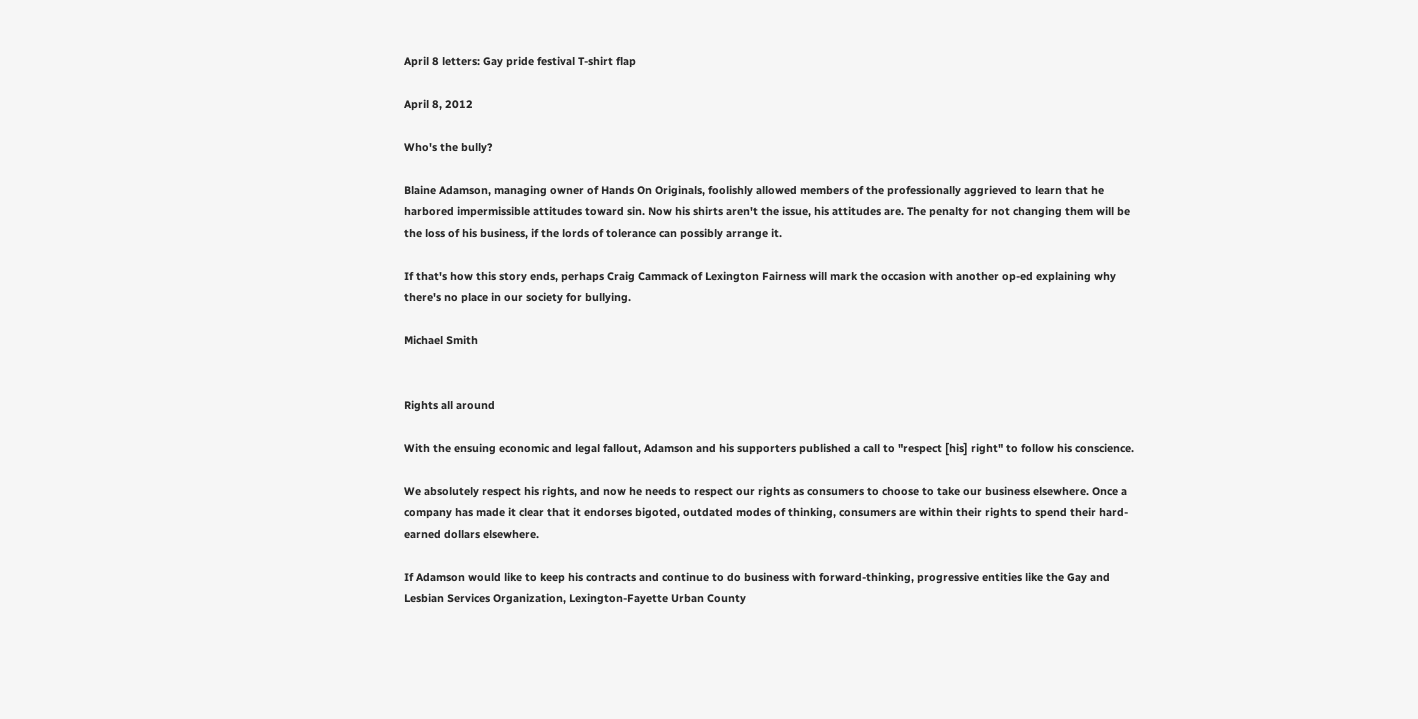April 8 letters: Gay pride festival T-shirt flap

April 8, 2012

Who's the bully?

Blaine Adamson, managing owner of Hands On Originals, foolishly allowed members of the professionally aggrieved to learn that he harbored impermissible attitudes toward sin. Now his shirts aren't the issue, his attitudes are. The penalty for not changing them will be the loss of his business, if the lords of tolerance can possibly arrange it.

If that's how this story ends, perhaps Craig Cammack of Lexington Fairness will mark the occasion with another op-ed explaining why there's no place in our society for bullying.

Michael Smith


Rights all around

With the ensuing economic and legal fallout, Adamson and his supporters published a call to "respect [his] right" to follow his conscience.

We absolutely respect his rights, and now he needs to respect our rights as consumers to choose to take our business elsewhere. Once a company has made it clear that it endorses bigoted, outdated modes of thinking, consumers are within their rights to spend their hard-earned dollars elsewhere.

If Adamson would like to keep his contracts and continue to do business with forward-thinking, progressive entities like the Gay and Lesbian Services Organization, Lexington-Fayette Urban County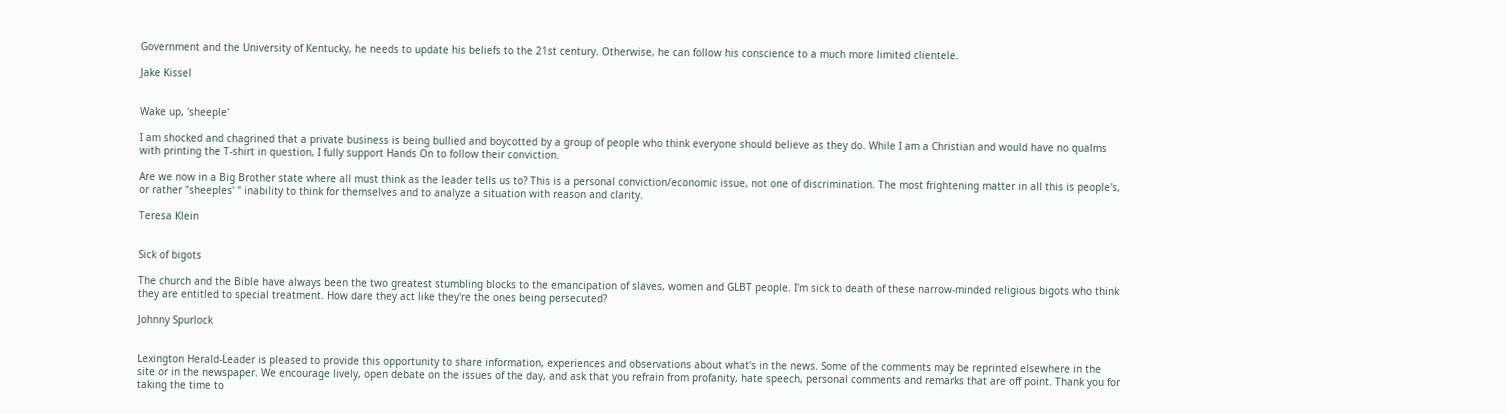Government and the University of Kentucky, he needs to update his beliefs to the 21st century. Otherwise, he can follow his conscience to a much more limited clientele.

Jake Kissel


Wake up, 'sheeple'

I am shocked and chagrined that a private business is being bullied and boycotted by a group of people who think everyone should believe as they do. While I am a Christian and would have no qualms with printing the T-shirt in question, I fully support Hands On to follow their conviction.

Are we now in a Big Brother state where all must think as the leader tells us to? This is a personal conviction/economic issue, not one of discrimination. The most frightening matter in all this is people's, or rather "sheeples' " inability to think for themselves and to analyze a situation with reason and clarity.

Teresa Klein


Sick of bigots

The church and the Bible have always been the two greatest stumbling blocks to the emancipation of slaves, women and GLBT people. I'm sick to death of these narrow-minded religious bigots who think they are entitled to special treatment. How dare they act like they're the ones being persecuted?

Johnny Spurlock


Lexington Herald-Leader is pleased to provide this opportunity to share information, experiences and observations about what's in the news. Some of the comments may be reprinted elsewhere in the site or in the newspaper. We encourage lively, open debate on the issues of the day, and ask that you refrain from profanity, hate speech, personal comments and remarks that are off point. Thank you for taking the time to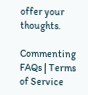offer your thoughts.

Commenting FAQs | Terms of Service